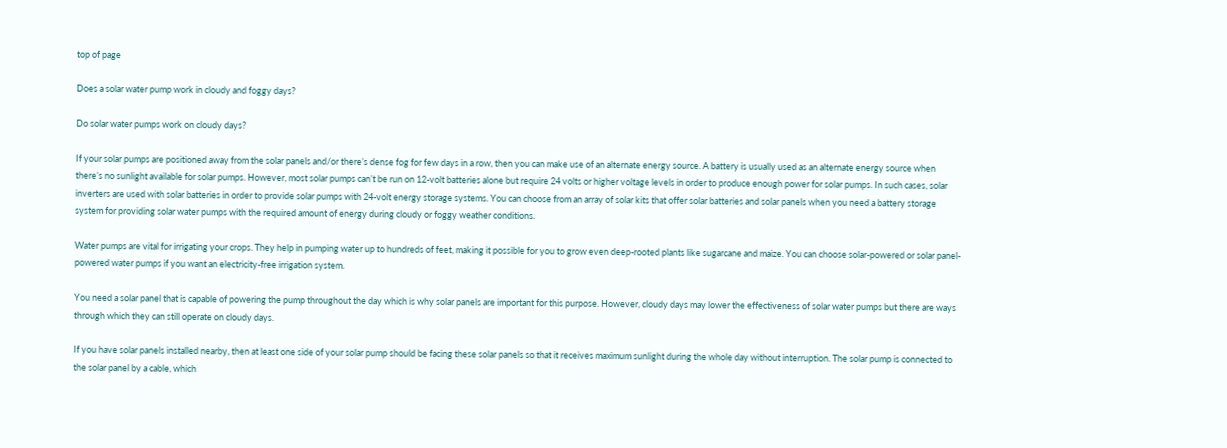top of page

Does a solar water pump work in cloudy and foggy days?

Do solar water pumps work on cloudy days?

If your solar pumps are positioned away from the solar panels and/or there’s dense fog for few days in a row, then you can make use of an alternate energy source. A battery is usually used as an alternate energy source when there’s no sunlight available for solar pumps. However, most solar pumps can’t be run on 12-volt batteries alone but require 24 volts or higher voltage levels in order to produce enough power for solar pumps. In such cases, solar inverters are used with solar batteries in order to provide solar pumps with 24-volt energy storage systems. You can choose from an array of solar kits that offer solar batteries and solar panels when you need a battery storage system for providing solar water pumps with the required amount of energy during cloudy or foggy weather conditions.

Water pumps are vital for irrigating your crops. They help in pumping water up to hundreds of feet, making it possible for you to grow even deep-rooted plants like sugarcane and maize. You can choose solar-powered or solar panel-powered water pumps if you want an electricity-free irrigation system.

You need a solar panel that is capable of powering the pump throughout the day which is why solar panels are important for this purpose. However, cloudy days may lower the effectiveness of solar water pumps but there are ways through which they can still operate on cloudy days.

If you have solar panels installed nearby, then at least one side of your solar pump should be facing these solar panels so that it receives maximum sunlight during the whole day without interruption. The solar pump is connected to the solar panel by a cable, which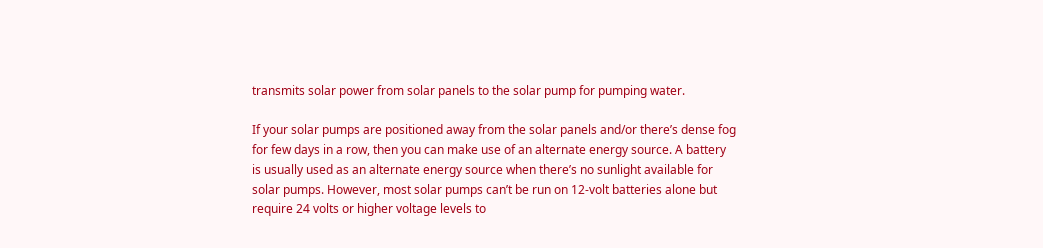transmits solar power from solar panels to the solar pump for pumping water.

If your solar pumps are positioned away from the solar panels and/or there’s dense fog for few days in a row, then you can make use of an alternate energy source. A battery is usually used as an alternate energy source when there’s no sunlight available for solar pumps. However, most solar pumps can’t be run on 12-volt batteries alone but require 24 volts or higher voltage levels to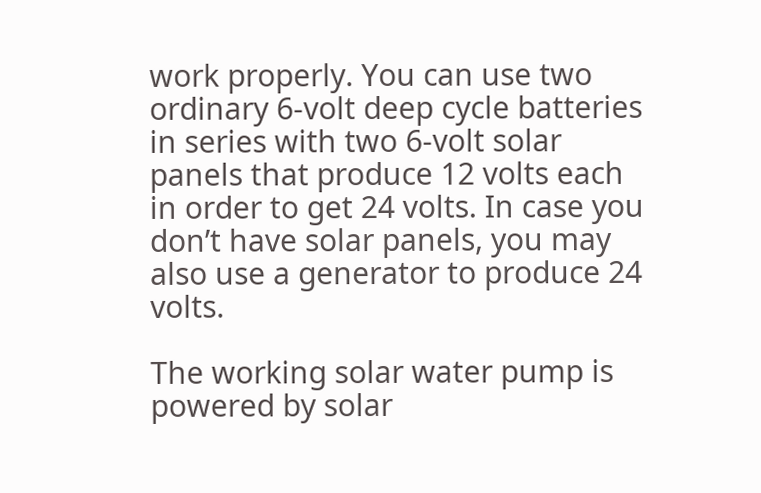work properly. You can use two ordinary 6-volt deep cycle batteries in series with two 6-volt solar panels that produce 12 volts each in order to get 24 volts. In case you don’t have solar panels, you may also use a generator to produce 24 volts.

The working solar water pump is powered by solar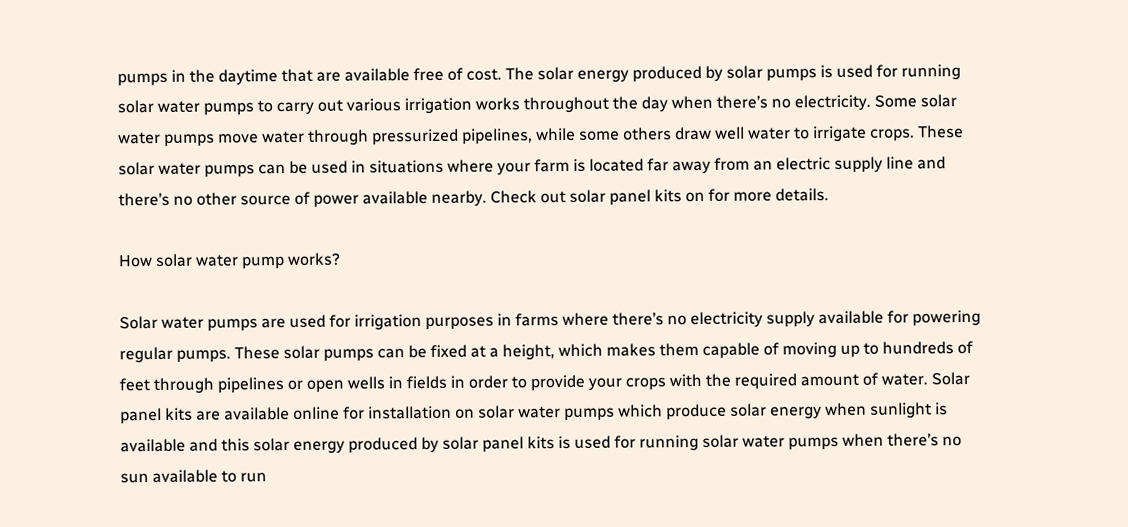pumps in the daytime that are available free of cost. The solar energy produced by solar pumps is used for running solar water pumps to carry out various irrigation works throughout the day when there’s no electricity. Some solar water pumps move water through pressurized pipelines, while some others draw well water to irrigate crops. These solar water pumps can be used in situations where your farm is located far away from an electric supply line and there’s no other source of power available nearby. Check out solar panel kits on for more details.

How solar water pump works?

Solar water pumps are used for irrigation purposes in farms where there’s no electricity supply available for powering regular pumps. These solar pumps can be fixed at a height, which makes them capable of moving up to hundreds of feet through pipelines or open wells in fields in order to provide your crops with the required amount of water. Solar panel kits are available online for installation on solar water pumps which produce solar energy when sunlight is available and this solar energy produced by solar panel kits is used for running solar water pumps when there’s no sun available to run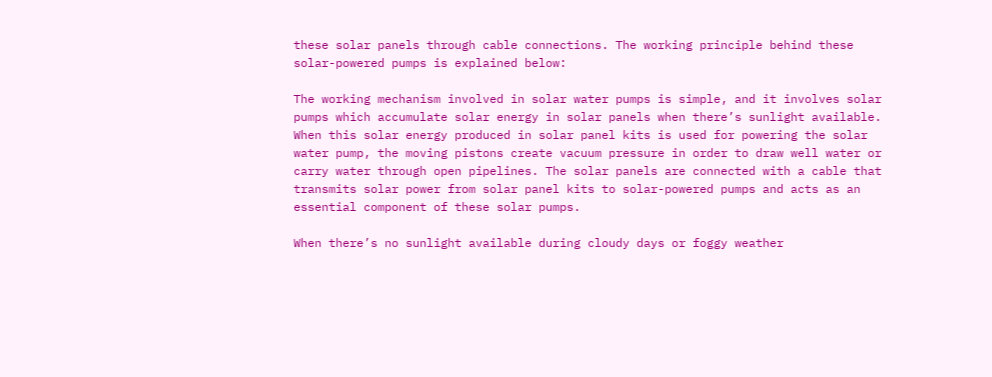these solar panels through cable connections. The working principle behind these solar-powered pumps is explained below:

The working mechanism involved in solar water pumps is simple, and it involves solar pumps which accumulate solar energy in solar panels when there’s sunlight available. When this solar energy produced in solar panel kits is used for powering the solar water pump, the moving pistons create vacuum pressure in order to draw well water or carry water through open pipelines. The solar panels are connected with a cable that transmits solar power from solar panel kits to solar-powered pumps and acts as an essential component of these solar pumps.

When there’s no sunlight available during cloudy days or foggy weather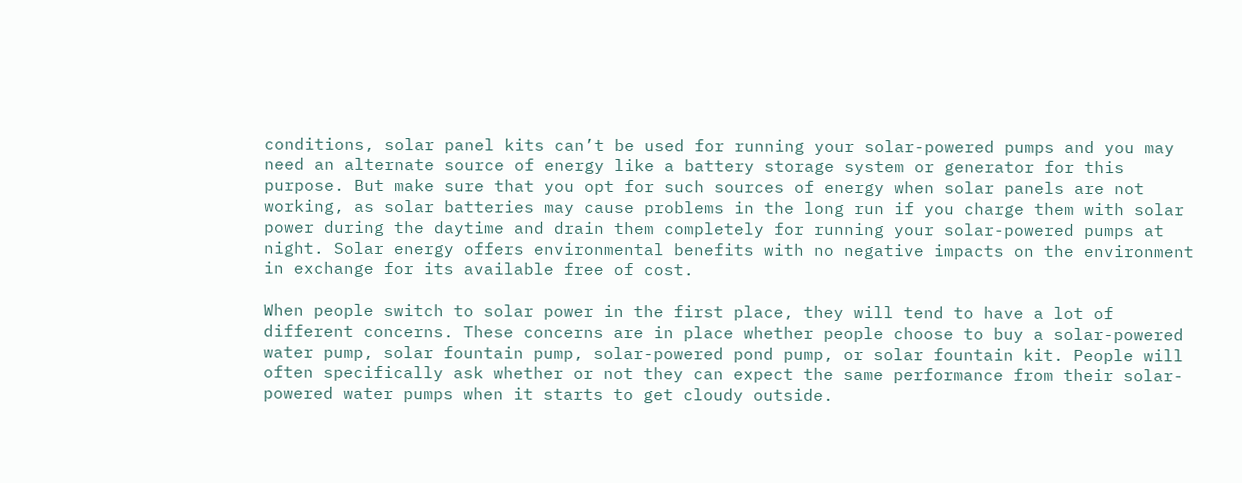conditions, solar panel kits can’t be used for running your solar-powered pumps and you may need an alternate source of energy like a battery storage system or generator for this purpose. But make sure that you opt for such sources of energy when solar panels are not working, as solar batteries may cause problems in the long run if you charge them with solar power during the daytime and drain them completely for running your solar-powered pumps at night. Solar energy offers environmental benefits with no negative impacts on the environment in exchange for its available free of cost.

When people switch to solar power in the first place, they will tend to have a lot of different concerns. These concerns are in place whether people choose to buy a solar-powered water pump, solar fountain pump, solar-powered pond pump, or solar fountain kit. People will often specifically ask whether or not they can expect the same performance from their solar-powered water pumps when it starts to get cloudy outside.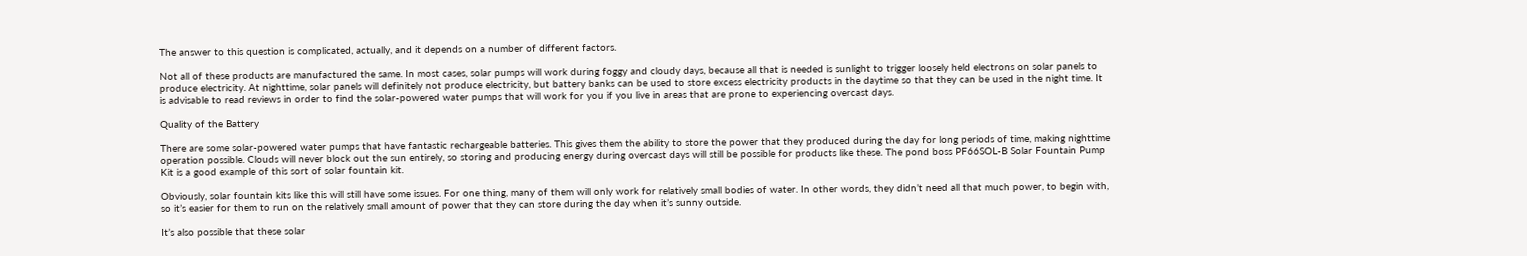The answer to this question is complicated, actually, and it depends on a number of different factors.

Not all of these products are manufactured the same. In most cases, solar pumps will work during foggy and cloudy days, because all that is needed is sunlight to trigger loosely held electrons on solar panels to produce electricity. At nighttime, solar panels will definitely not produce electricity, but battery banks can be used to store excess electricity products in the daytime so that they can be used in the night time. It is advisable to read reviews in order to find the solar-powered water pumps that will work for you if you live in areas that are prone to experiencing overcast days.

Quality of the Battery

There are some solar-powered water pumps that have fantastic rechargeable batteries. This gives them the ability to store the power that they produced during the day for long periods of time, making nighttime operation possible. Clouds will never block out the sun entirely, so storing and producing energy during overcast days will still be possible for products like these. The pond boss PF66SOL-B Solar Fountain Pump Kit is a good example of this sort of solar fountain kit.

Obviously, solar fountain kits like this will still have some issues. For one thing, many of them will only work for relatively small bodies of water. In other words, they didn’t need all that much power, to begin with, so it’s easier for them to run on the relatively small amount of power that they can store during the day when it’s sunny outside.

It’s also possible that these solar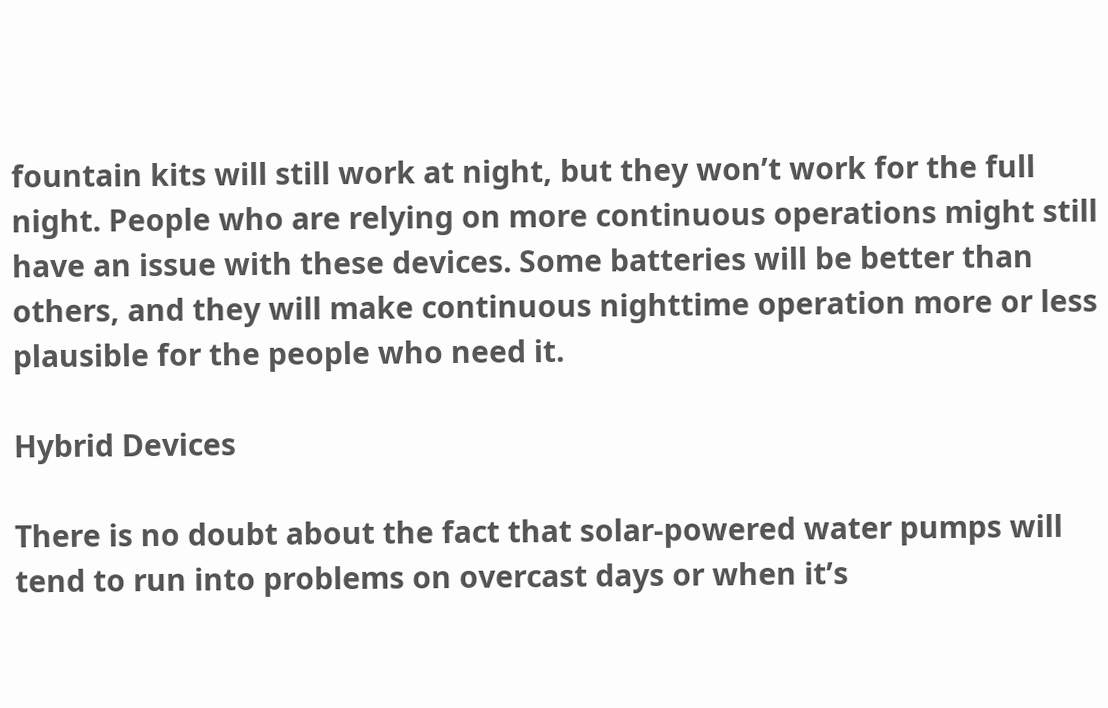fountain kits will still work at night, but they won’t work for the full night. People who are relying on more continuous operations might still have an issue with these devices. Some batteries will be better than others, and they will make continuous nighttime operation more or less plausible for the people who need it.

Hybrid Devices

There is no doubt about the fact that solar-powered water pumps will tend to run into problems on overcast days or when it’s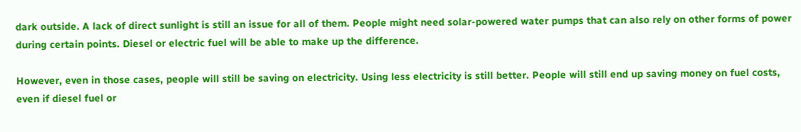dark outside. A lack of direct sunlight is still an issue for all of them. People might need solar-powered water pumps that can also rely on other forms of power during certain points. Diesel or electric fuel will be able to make up the difference.

However, even in those cases, people will still be saving on electricity. Using less electricity is still better. People will still end up saving money on fuel costs, even if diesel fuel or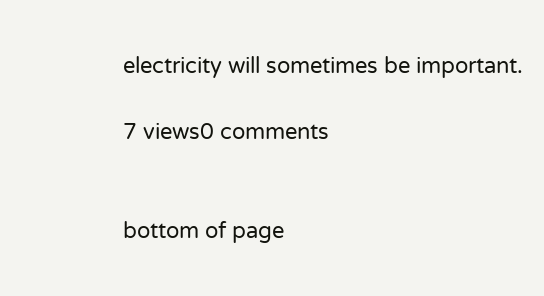electricity will sometimes be important.

7 views0 comments


bottom of page